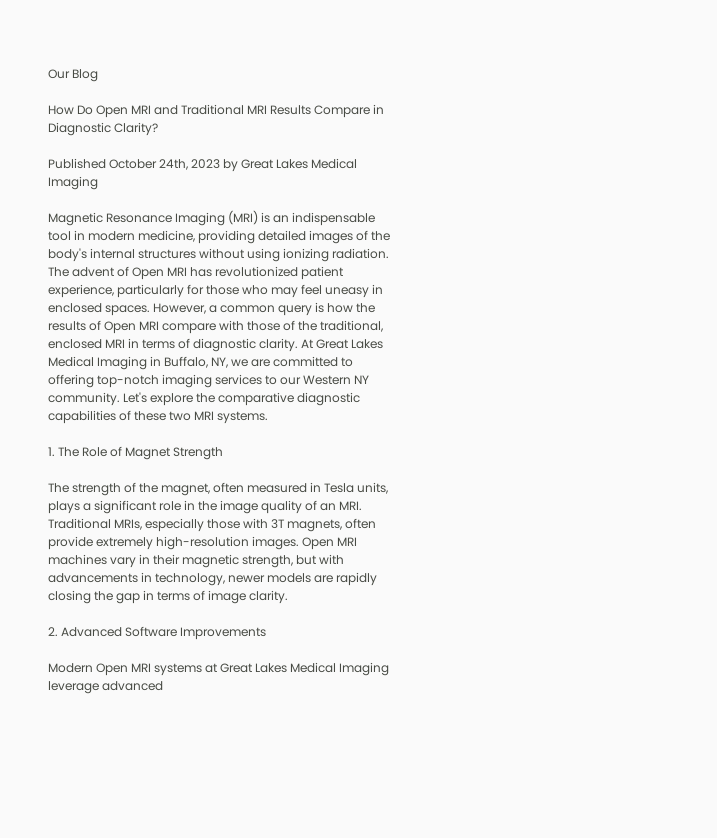Our Blog

How Do Open MRI and Traditional MRI Results Compare in Diagnostic Clarity?

Published October 24th, 2023 by Great Lakes Medical Imaging

Magnetic Resonance Imaging (MRI) is an indispensable tool in modern medicine, providing detailed images of the body's internal structures without using ionizing radiation. The advent of Open MRI has revolutionized patient experience, particularly for those who may feel uneasy in enclosed spaces. However, a common query is how the results of Open MRI compare with those of the traditional, enclosed MRI in terms of diagnostic clarity. At Great Lakes Medical Imaging in Buffalo, NY, we are committed to offering top-notch imaging services to our Western NY community. Let's explore the comparative diagnostic capabilities of these two MRI systems.

1. The Role of Magnet Strength

The strength of the magnet, often measured in Tesla units, plays a significant role in the image quality of an MRI. Traditional MRIs, especially those with 3T magnets, often provide extremely high-resolution images. Open MRI machines vary in their magnetic strength, but with advancements in technology, newer models are rapidly closing the gap in terms of image clarity.

2. Advanced Software Improvements

Modern Open MRI systems at Great Lakes Medical Imaging leverage advanced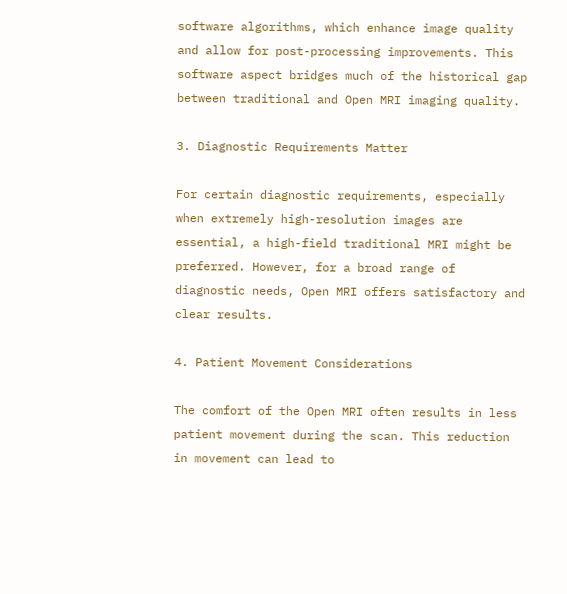software algorithms, which enhance image quality and allow for post-processing improvements. This software aspect bridges much of the historical gap between traditional and Open MRI imaging quality.

3. Diagnostic Requirements Matter

For certain diagnostic requirements, especially when extremely high-resolution images are essential, a high-field traditional MRI might be preferred. However, for a broad range of diagnostic needs, Open MRI offers satisfactory and clear results.

4. Patient Movement Considerations

The comfort of the Open MRI often results in less patient movement during the scan. This reduction in movement can lead to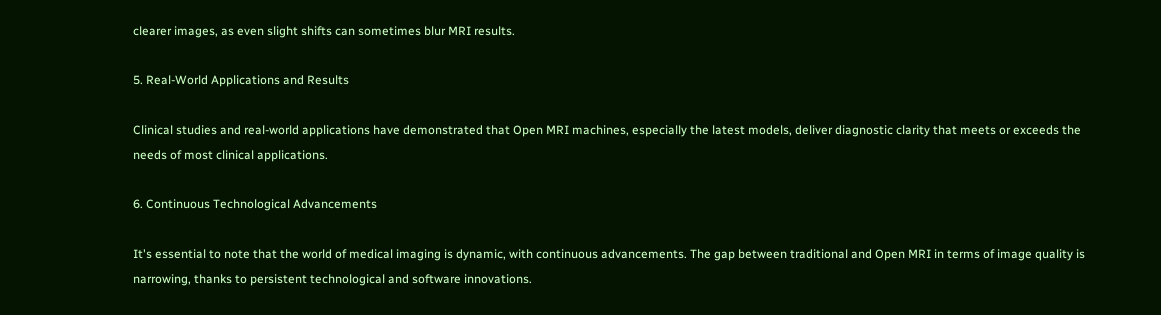clearer images, as even slight shifts can sometimes blur MRI results.

5. Real-World Applications and Results

Clinical studies and real-world applications have demonstrated that Open MRI machines, especially the latest models, deliver diagnostic clarity that meets or exceeds the needs of most clinical applications.

6. Continuous Technological Advancements

It's essential to note that the world of medical imaging is dynamic, with continuous advancements. The gap between traditional and Open MRI in terms of image quality is narrowing, thanks to persistent technological and software innovations.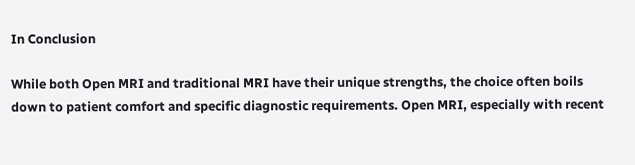In Conclusion

While both Open MRI and traditional MRI have their unique strengths, the choice often boils down to patient comfort and specific diagnostic requirements. Open MRI, especially with recent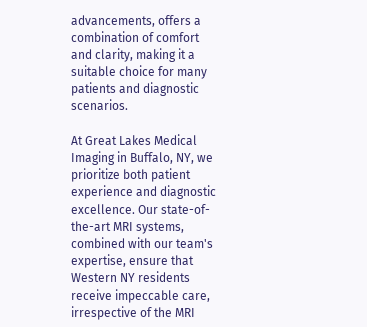advancements, offers a combination of comfort and clarity, making it a suitable choice for many patients and diagnostic scenarios.

At Great Lakes Medical Imaging in Buffalo, NY, we prioritize both patient experience and diagnostic excellence. Our state-of-the-art MRI systems, combined with our team's expertise, ensure that Western NY residents receive impeccable care, irrespective of the MRI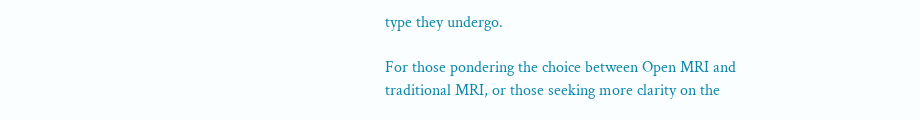type they undergo.

For those pondering the choice between Open MRI and traditional MRI, or those seeking more clarity on the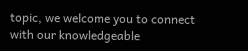topic, we welcome you to connect with our knowledgeable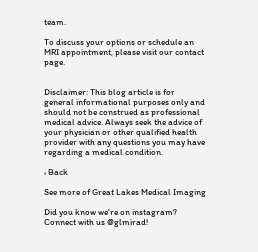team.

To discuss your options or schedule an MRI appointment, please visit our contact page.


Disclaimer: This blog article is for general informational purposes only and should not be construed as professional medical advice. Always seek the advice of your physician or other qualified health provider with any questions you may have regarding a medical condition.

‹ Back

See more of Great Lakes Medical Imaging

Did you know we're on instagram? Connect with us @glmirad!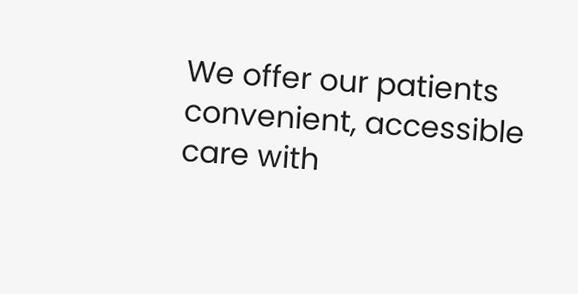We offer our patients convenient, accessible care with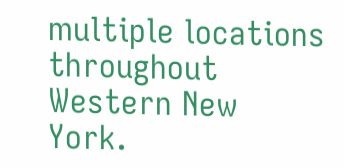multiple locations throughout Western New York.